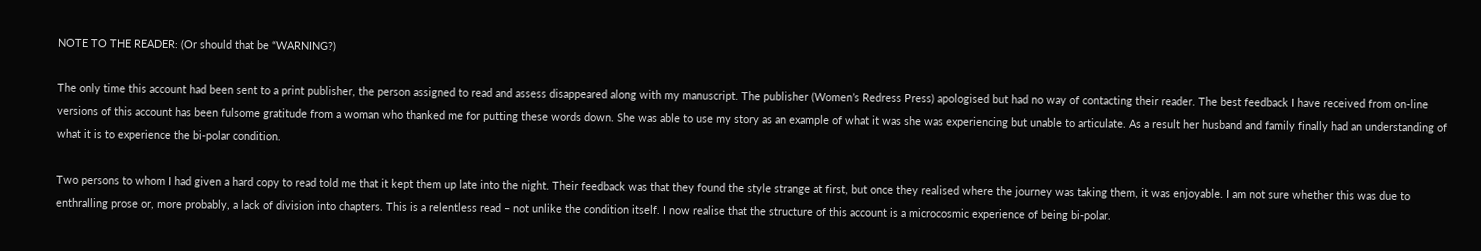NOTE TO THE READER: (Or should that be “WARNING?)

The only time this account had been sent to a print publisher, the person assigned to read and assess disappeared along with my manuscript. The publisher (Women’s Redress Press) apologised but had no way of contacting their reader. The best feedback I have received from on-line versions of this account has been fulsome gratitude from a woman who thanked me for putting these words down. She was able to use my story as an example of what it was she was experiencing but unable to articulate. As a result her husband and family finally had an understanding of what it is to experience the bi-polar condition.

Two persons to whom I had given a hard copy to read told me that it kept them up late into the night. Their feedback was that they found the style strange at first, but once they realised where the journey was taking them, it was enjoyable. I am not sure whether this was due to enthralling prose or, more probably, a lack of division into chapters. This is a relentless read – not unlike the condition itself. I now realise that the structure of this account is a microcosmic experience of being bi-polar.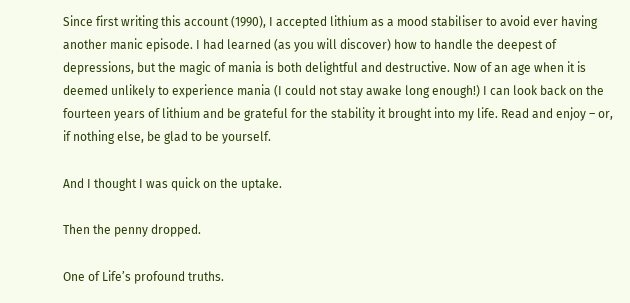Since first writing this account (1990), I accepted lithium as a mood stabiliser to avoid ever having another manic episode. I had learned (as you will discover) how to handle the deepest of depressions, but the magic of mania is both delightful and destructive. Now of an age when it is deemed unlikely to experience mania (I could not stay awake long enough!) I can look back on the fourteen years of lithium and be grateful for the stability it brought into my life. Read and enjoy – or, if nothing else, be glad to be yourself.

And I thought I was quick on the uptake.

Then the penny dropped.

One of Life’s profound truths.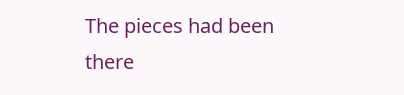The pieces had been there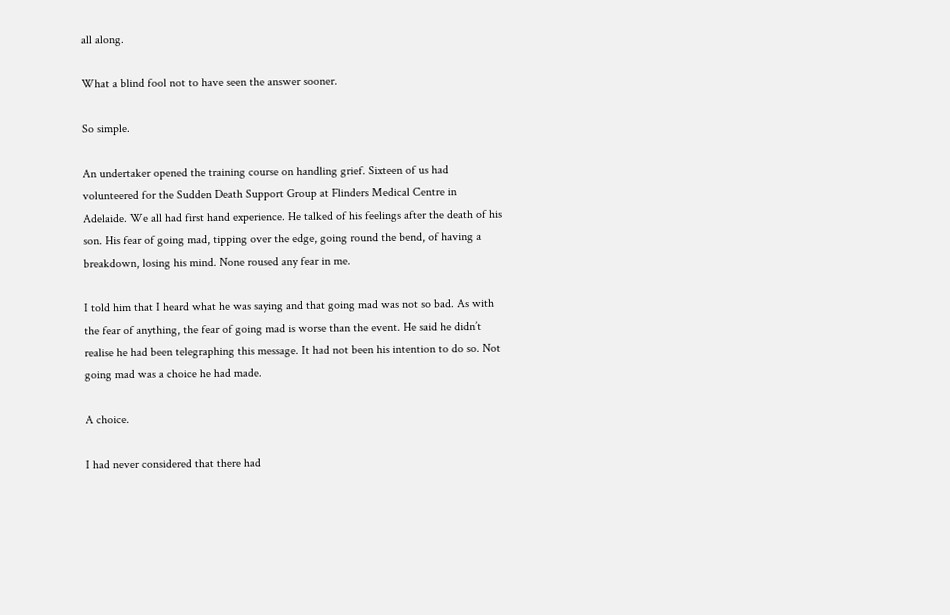all along.

What a blind fool not to have seen the answer sooner.

So simple.

An undertaker opened the training course on handling grief. Sixteen of us had volunteered for the Sudden Death Support Group at Flinders Medical Centre in Adelaide. We all had first hand experience. He talked of his feelings after the death of his son. His fear of going mad, tipping over the edge, going round the bend, of having a breakdown, losing his mind. None roused any fear in me.

I told him that I heard what he was saying and that going mad was not so bad. As with the fear of anything, the fear of going mad is worse than the event. He said he didn’t realise he had been telegraphing this message. It had not been his intention to do so. Not going mad was a choice he had made.

A choice.

I had never considered that there had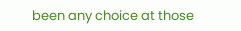been any choice at those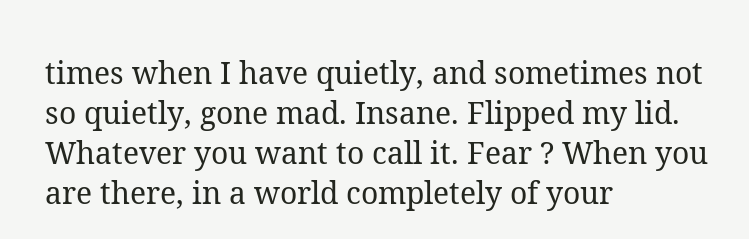times when I have quietly, and sometimes not so quietly, gone mad. Insane. Flipped my lid. Whatever you want to call it. Fear ? When you are there, in a world completely of your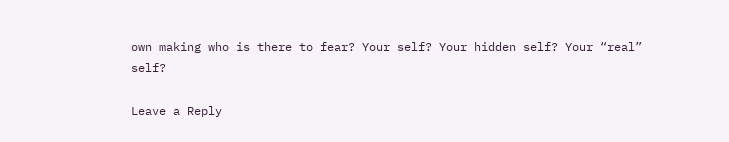own making who is there to fear? Your self? Your hidden self? Your “real” self?

Leave a Reply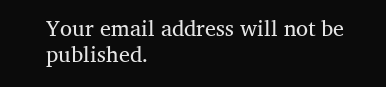Your email address will not be published.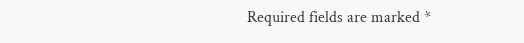Required fields are marked *